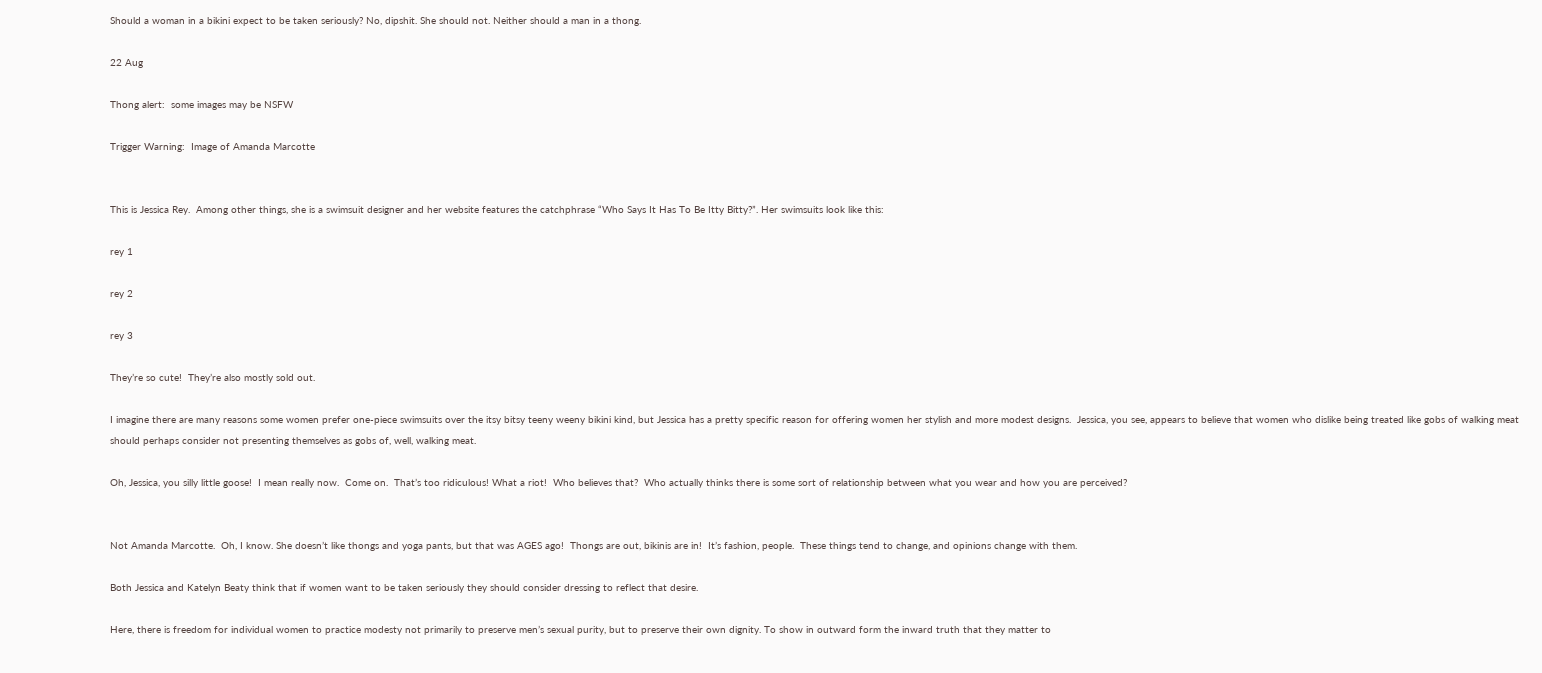Should a woman in a bikini expect to be taken seriously? No, dipshit. She should not. Neither should a man in a thong.

22 Aug

Thong alert:  some images may be NSFW

Trigger Warning:  Image of Amanda Marcotte


This is Jessica Rey.  Among other things, she is a swimsuit designer and her website features the catchphrase “Who Says It Has To Be Itty Bitty?”. Her swimsuits look like this:

rey 1

rey 2

rey 3

They’re so cute!  They’re also mostly sold out.

I imagine there are many reasons some women prefer one-piece swimsuits over the itsy bitsy teeny weeny bikini kind, but Jessica has a pretty specific reason for offering women her stylish and more modest designs.  Jessica, you see, appears to believe that women who dislike being treated like gobs of walking meat should perhaps consider not presenting themselves as gobs of, well, walking meat.

Oh, Jessica, you silly little goose!  I mean really now.  Come on.  That’s too ridiculous! What a riot!  Who believes that?  Who actually thinks there is some sort of relationship between what you wear and how you are perceived?


Not Amanda Marcotte.  Oh, I know. She doesn’t like thongs and yoga pants, but that was AGES ago!  Thongs are out, bikinis are in!  It’s fashion, people.  These things tend to change, and opinions change with them.

Both Jessica and Katelyn Beaty think that if women want to be taken seriously they should consider dressing to reflect that desire.

Here, there is freedom for individual women to practice modesty not primarily to preserve men’s sexual purity, but to preserve their own dignity. To show in outward form the inward truth that they matter to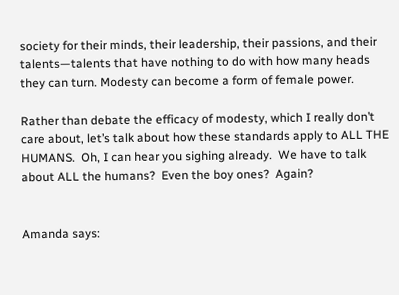society for their minds, their leadership, their passions, and their talents—talents that have nothing to do with how many heads they can turn. Modesty can become a form of female power.

Rather than debate the efficacy of modesty, which I really don’t care about, let’s talk about how these standards apply to ALL THE HUMANS.  Oh, I can hear you sighing already.  We have to talk about ALL the humans?  Even the boy ones?  Again?


Amanda says: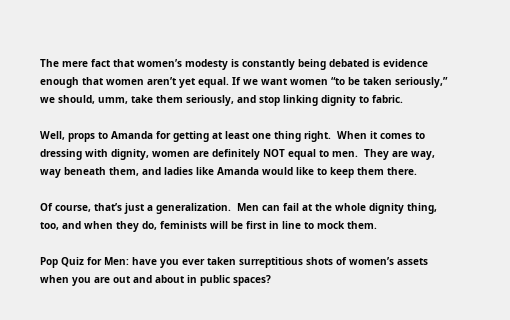The mere fact that women’s modesty is constantly being debated is evidence enough that women aren’t yet equal. If we want women “to be taken seriously,” we should, umm, take them seriously, and stop linking dignity to fabric.

Well, props to Amanda for getting at least one thing right.  When it comes to dressing with dignity, women are definitely NOT equal to men.  They are way, way beneath them, and ladies like Amanda would like to keep them there.

Of course, that’s just a generalization.  Men can fail at the whole dignity thing, too, and when they do, feminists will be first in line to mock them.

Pop Quiz for Men: have you ever taken surreptitious shots of women’s assets when you are out and about in public spaces?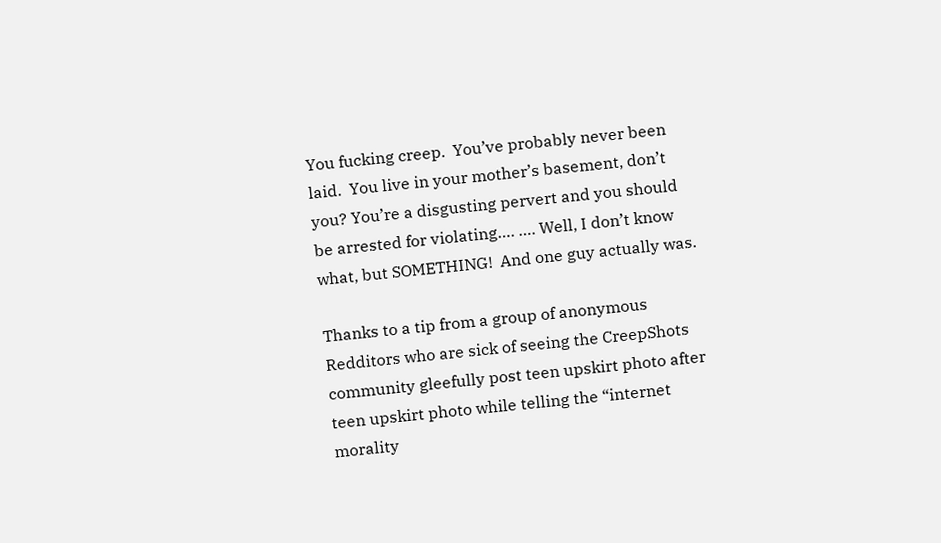You fucking creep.  You’ve probably never been laid.  You live in your mother’s basement, don’t you? You’re a disgusting pervert and you should be arrested for violating…. …. Well, I don’t know what, but SOMETHING!  And one guy actually was.

Thanks to a tip from a group of anonymous Redditors who are sick of seeing the CreepShots community gleefully post teen upskirt photo after teen upskirt photo while telling the “internet morality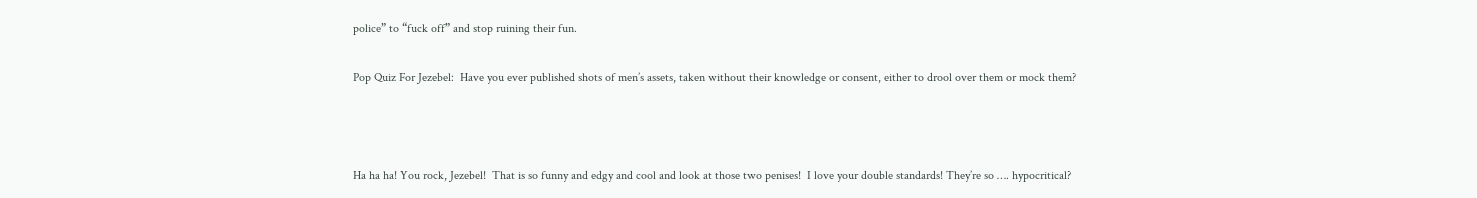police” to “fuck off” and stop ruining their fun.

Pop Quiz For Jezebel:  Have you ever published shots of men’s assets, taken without their knowledge or consent, either to drool over them or mock them?



Ha ha ha! You rock, Jezebel!  That is so funny and edgy and cool and look at those two penises!  I love your double standards! They’re so …. hypocritical?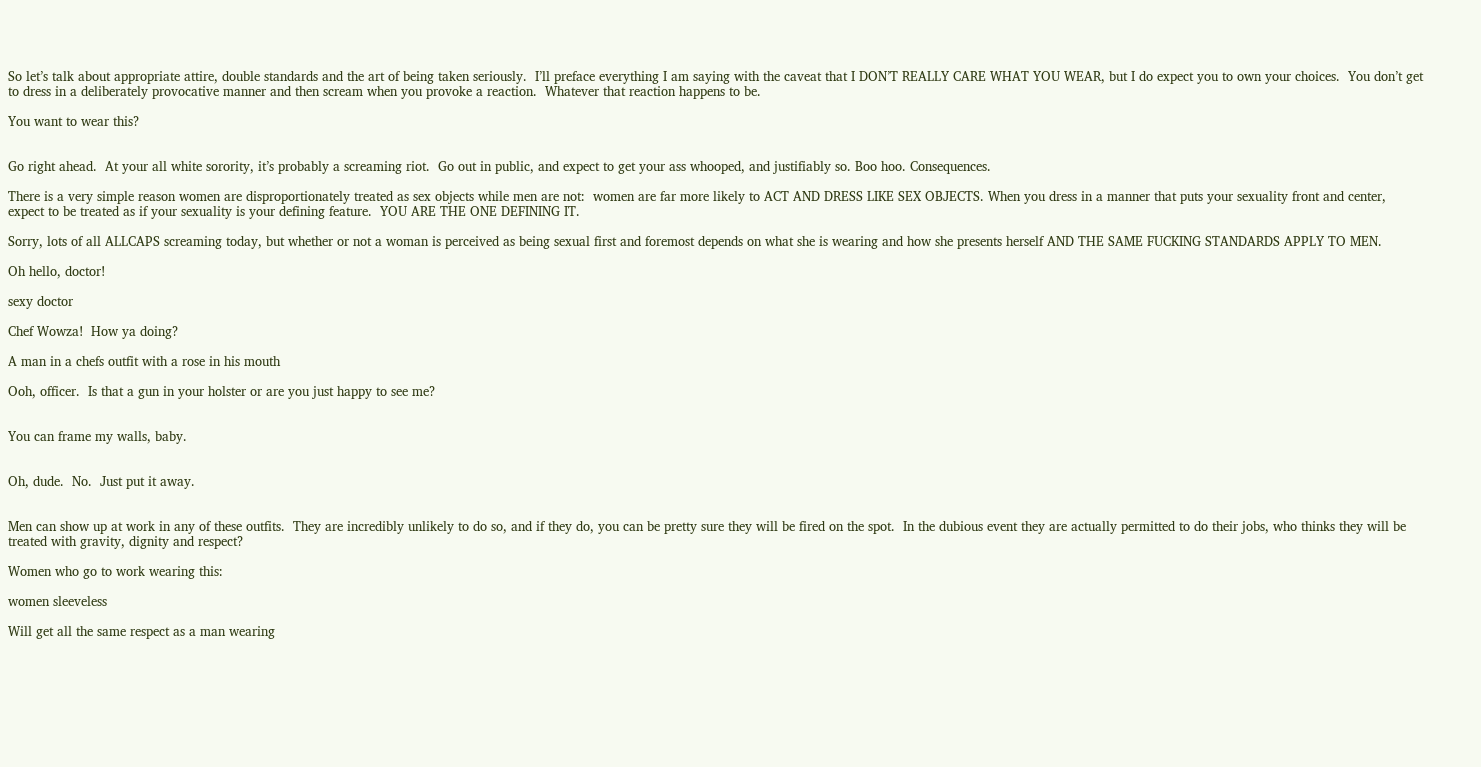So let’s talk about appropriate attire, double standards and the art of being taken seriously.  I’ll preface everything I am saying with the caveat that I DON’T REALLY CARE WHAT YOU WEAR, but I do expect you to own your choices.  You don’t get to dress in a deliberately provocative manner and then scream when you provoke a reaction.  Whatever that reaction happens to be.

You want to wear this?


Go right ahead.  At your all white sorority, it’s probably a screaming riot.  Go out in public, and expect to get your ass whooped, and justifiably so. Boo hoo. Consequences.

There is a very simple reason women are disproportionately treated as sex objects while men are not:  women are far more likely to ACT AND DRESS LIKE SEX OBJECTS. When you dress in a manner that puts your sexuality front and center, expect to be treated as if your sexuality is your defining feature.  YOU ARE THE ONE DEFINING IT.

Sorry, lots of all ALLCAPS screaming today, but whether or not a woman is perceived as being sexual first and foremost depends on what she is wearing and how she presents herself AND THE SAME FUCKING STANDARDS APPLY TO MEN.

Oh hello, doctor!

sexy doctor

Chef Wowza!  How ya doing?

A man in a chefs outfit with a rose in his mouth

Ooh, officer.  Is that a gun in your holster or are you just happy to see me?


You can frame my walls, baby.


Oh, dude.  No.  Just put it away.


Men can show up at work in any of these outfits.  They are incredibly unlikely to do so, and if they do, you can be pretty sure they will be fired on the spot.  In the dubious event they are actually permitted to do their jobs, who thinks they will be treated with gravity, dignity and respect?

Women who go to work wearing this:

women sleeveless

Will get all the same respect as a man wearing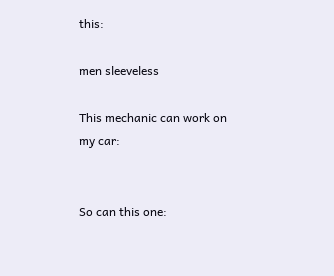this:

men sleeveless

This mechanic can work on my car:


So can this one: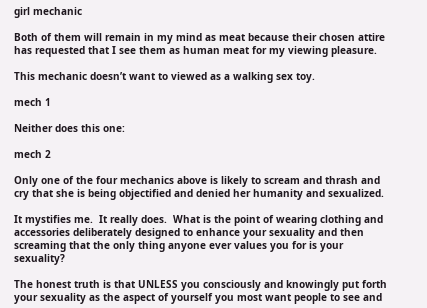girl mechanic

Both of them will remain in my mind as meat because their chosen attire has requested that I see them as human meat for my viewing pleasure.

This mechanic doesn’t want to viewed as a walking sex toy.

mech 1

Neither does this one:

mech 2

Only one of the four mechanics above is likely to scream and thrash and cry that she is being objectified and denied her humanity and sexualized.

It mystifies me.  It really does.  What is the point of wearing clothing and accessories deliberately designed to enhance your sexuality and then screaming that the only thing anyone ever values you for is your sexuality?

The honest truth is that UNLESS you consciously and knowingly put forth your sexuality as the aspect of yourself you most want people to see and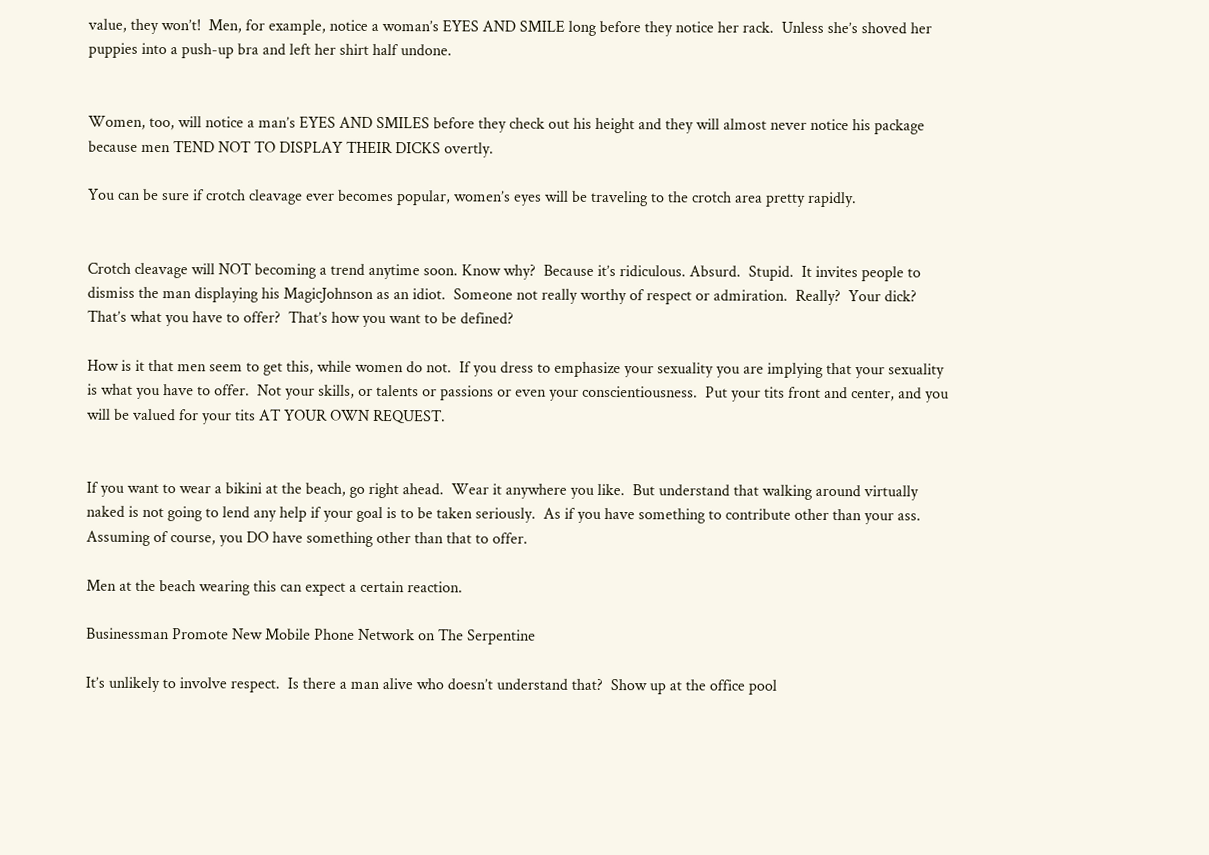value, they won’t!  Men, for example, notice a woman’s EYES AND SMILE long before they notice her rack.  Unless she’s shoved her puppies into a push-up bra and left her shirt half undone.


Women, too, will notice a man’s EYES AND SMILES before they check out his height and they will almost never notice his package because men TEND NOT TO DISPLAY THEIR DICKS overtly.

You can be sure if crotch cleavage ever becomes popular, women’s eyes will be traveling to the crotch area pretty rapidly.


Crotch cleavage will NOT becoming a trend anytime soon. Know why?  Because it’s ridiculous. Absurd.  Stupid.  It invites people to dismiss the man displaying his MagicJohnson as an idiot.  Someone not really worthy of respect or admiration.  Really?  Your dick?  That’s what you have to offer?  That’s how you want to be defined?

How is it that men seem to get this, while women do not.  If you dress to emphasize your sexuality you are implying that your sexuality is what you have to offer.  Not your skills, or talents or passions or even your conscientiousness.  Put your tits front and center, and you will be valued for your tits AT YOUR OWN REQUEST.


If you want to wear a bikini at the beach, go right ahead.  Wear it anywhere you like.  But understand that walking around virtually naked is not going to lend any help if your goal is to be taken seriously.  As if you have something to contribute other than your ass.  Assuming of course, you DO have something other than that to offer.

Men at the beach wearing this can expect a certain reaction.

Businessman Promote New Mobile Phone Network on The Serpentine

It’s unlikely to involve respect.  Is there a man alive who doesn’t understand that?  Show up at the office pool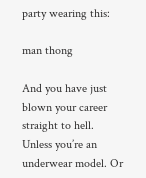party wearing this:

man thong

And you have just blown your career straight to hell.  Unless you’re an underwear model. Or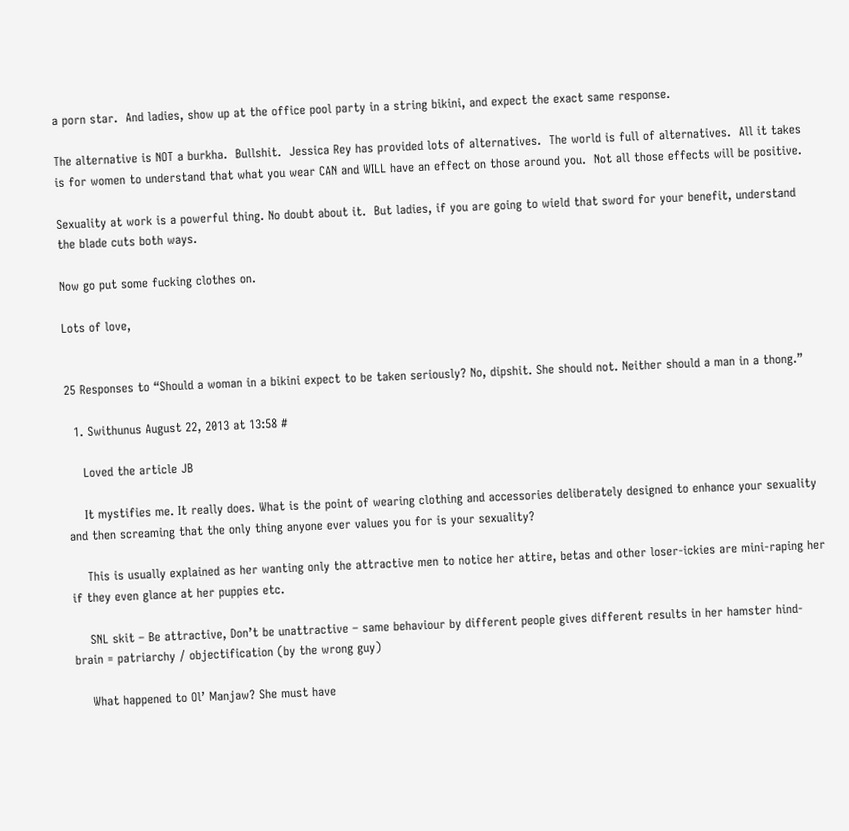a porn star.  And ladies, show up at the office pool party in a string bikini, and expect the exact same response.

The alternative is NOT a burkha.  Bullshit.  Jessica Rey has provided lots of alternatives.  The world is full of alternatives.  All it takes is for women to understand that what you wear CAN and WILL have an effect on those around you.  Not all those effects will be positive.

Sexuality at work is a powerful thing. No doubt about it.  But ladies, if you are going to wield that sword for your benefit, understand the blade cuts both ways.

Now go put some fucking clothes on.

Lots of love,


25 Responses to “Should a woman in a bikini expect to be taken seriously? No, dipshit. She should not. Neither should a man in a thong.”

  1. Swithunus August 22, 2013 at 13:58 #

    Loved the article JB

    It mystifies me. It really does. What is the point of wearing clothing and accessories deliberately designed to enhance your sexuality and then screaming that the only thing anyone ever values you for is your sexuality?

    This is usually explained as her wanting only the attractive men to notice her attire, betas and other loser-ickies are mini-raping her if they even glance at her puppies etc.

    SNL skit – Be attractive, Don’t be unattractive – same behaviour by different people gives different results in her hamster hind-brain = patriarchy / objectification (by the wrong guy)

    What happened to Ol’ Manjaw? She must have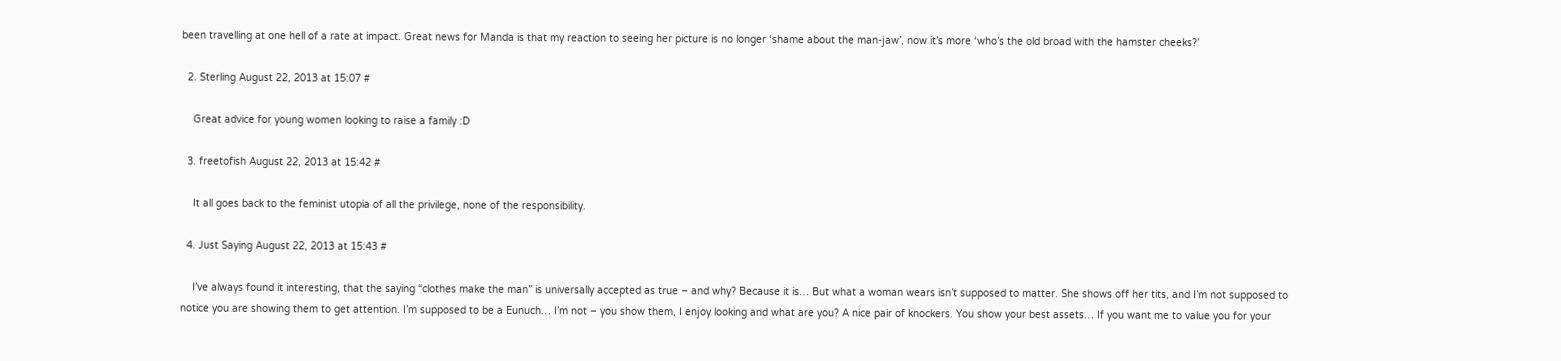been travelling at one hell of a rate at impact. Great news for Manda is that my reaction to seeing her picture is no longer ‘shame about the man-jaw’, now it’s more ‘who’s the old broad with the hamster cheeks?’

  2. Sterling August 22, 2013 at 15:07 #

    Great advice for young women looking to raise a family :D

  3. freetofish August 22, 2013 at 15:42 #

    It all goes back to the feminist utopia of all the privilege, none of the responsibility.

  4. Just Saying August 22, 2013 at 15:43 #

    I’ve always found it interesting, that the saying “clothes make the man” is universally accepted as true – and why? Because it is… But what a woman wears isn’t supposed to matter. She shows off her tits, and I’m not supposed to notice you are showing them to get attention. I’m supposed to be a Eunuch… I’m not – you show them, I enjoy looking and what are you? A nice pair of knockers. You show your best assets… If you want me to value you for your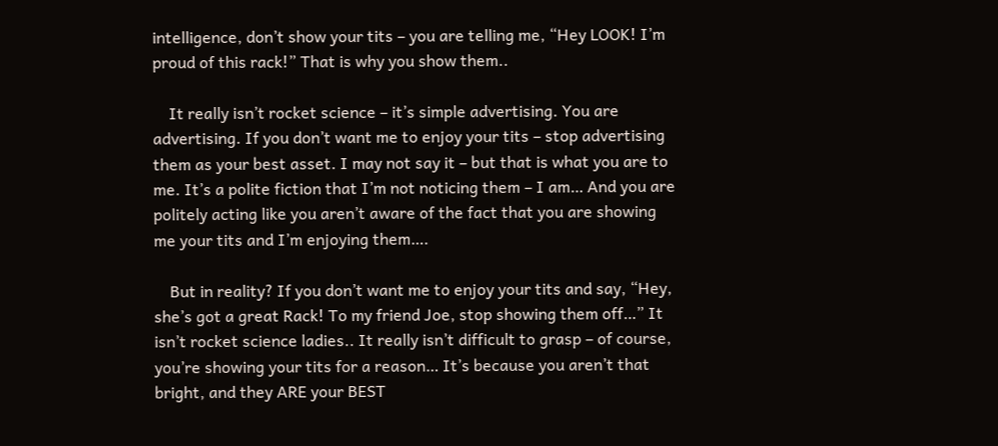intelligence, don’t show your tits – you are telling me, “Hey LOOK! I’m proud of this rack!” That is why you show them..

    It really isn’t rocket science – it’s simple advertising. You are advertising. If you don’t want me to enjoy your tits – stop advertising them as your best asset. I may not say it – but that is what you are to me. It’s a polite fiction that I’m not noticing them – I am… And you are politely acting like you aren’t aware of the fact that you are showing me your tits and I’m enjoying them….

    But in reality? If you don’t want me to enjoy your tits and say, “Hey, she’s got a great Rack! To my friend Joe, stop showing them off…” It isn’t rocket science ladies.. It really isn’t difficult to grasp – of course, you’re showing your tits for a reason… It’s because you aren’t that bright, and they ARE your BEST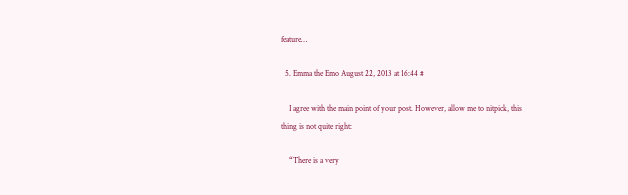feature…

  5. Emma the Emo August 22, 2013 at 16:44 #

    I agree with the main point of your post. However, allow me to nitpick, this thing is not quite right:

    “There is a very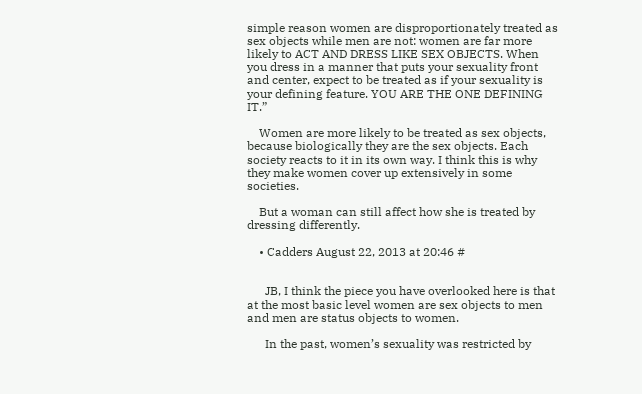simple reason women are disproportionately treated as sex objects while men are not: women are far more likely to ACT AND DRESS LIKE SEX OBJECTS. When you dress in a manner that puts your sexuality front and center, expect to be treated as if your sexuality is your defining feature. YOU ARE THE ONE DEFINING IT.”

    Women are more likely to be treated as sex objects, because biologically they are the sex objects. Each society reacts to it in its own way. I think this is why they make women cover up extensively in some societies.

    But a woman can still affect how she is treated by dressing differently.

    • Cadders August 22, 2013 at 20:46 #


      JB, I think the piece you have overlooked here is that at the most basic level women are sex objects to men and men are status objects to women.

      In the past, women’s sexuality was restricted by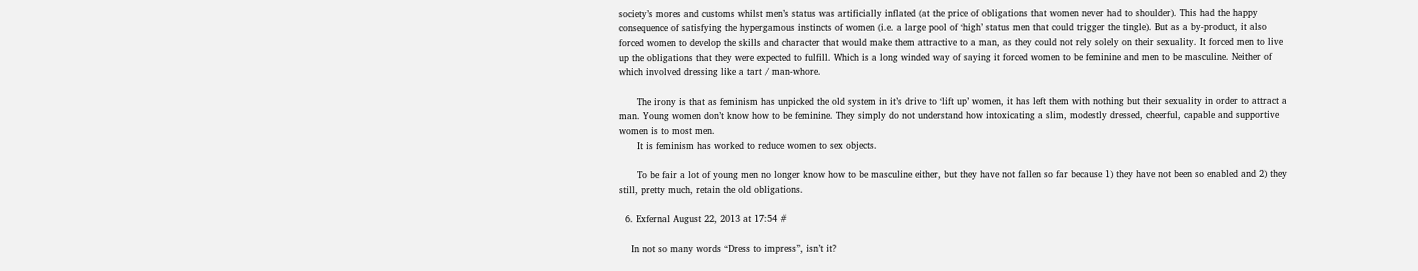society’s mores and customs whilst men’s status was artificially inflated (at the price of obligations that women never had to shoulder). This had the happy consequence of satisfying the hypergamous instincts of women (i.e. a large pool of ‘high’ status men that could trigger the tingle). But as a by-product, it also forced women to develop the skills and character that would make them attractive to a man, as they could not rely solely on their sexuality. It forced men to live up the obligations that they were expected to fulfill. Which is a long winded way of saying it forced women to be feminine and men to be masculine. Neither of which involved dressing like a tart / man-whore.

      The irony is that as feminism has unpicked the old system in it’s drive to ‘lift up’ women, it has left them with nothing but their sexuality in order to attract a man. Young women don’t know how to be feminine. They simply do not understand how intoxicating a slim, modestly dressed, cheerful, capable and supportive women is to most men.
      It is feminism has worked to reduce women to sex objects.

      To be fair a lot of young men no longer know how to be masculine either, but they have not fallen so far because 1) they have not been so enabled and 2) they still, pretty much, retain the old obligations.

  6. Exfernal August 22, 2013 at 17:54 #

    In not so many words “Dress to impress”, isn’t it?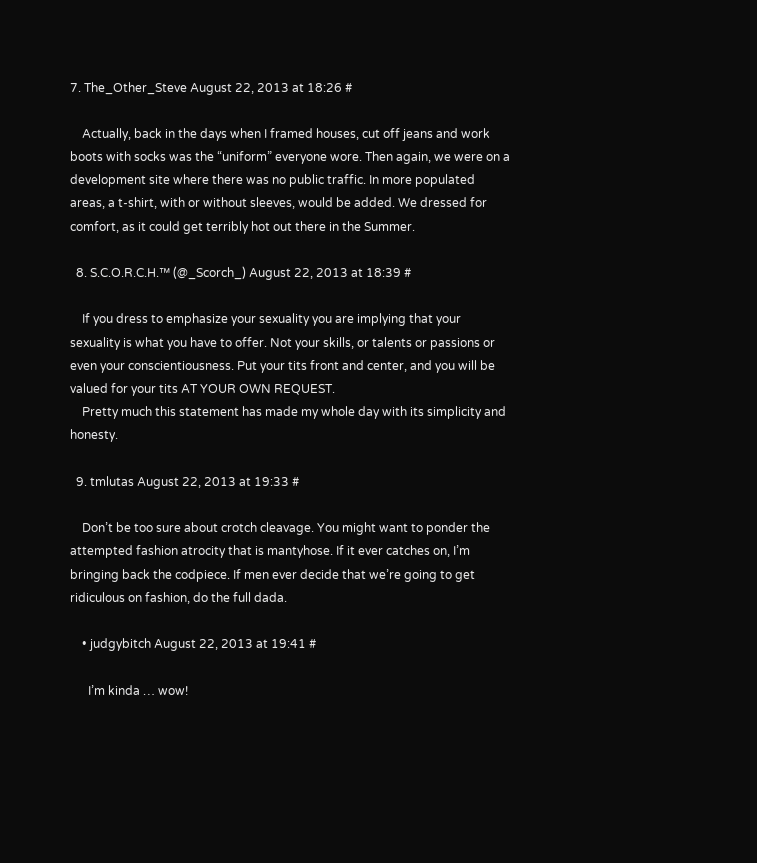7. The_Other_Steve August 22, 2013 at 18:26 #

    Actually, back in the days when I framed houses, cut off jeans and work boots with socks was the “uniform” everyone wore. Then again, we were on a development site where there was no public traffic. In more populated areas, a t-shirt, with or without sleeves, would be added. We dressed for comfort, as it could get terribly hot out there in the Summer.

  8. S.C.O.R.C.H.™ (@_Scorch_) August 22, 2013 at 18:39 #

    If you dress to emphasize your sexuality you are implying that your sexuality is what you have to offer. Not your skills, or talents or passions or even your conscientiousness. Put your tits front and center, and you will be valued for your tits AT YOUR OWN REQUEST.
    Pretty much this statement has made my whole day with its simplicity and honesty.

  9. tmlutas August 22, 2013 at 19:33 #

    Don’t be too sure about crotch cleavage. You might want to ponder the attempted fashion atrocity that is mantyhose. If it ever catches on, I’m bringing back the codpiece. If men ever decide that we’re going to get ridiculous on fashion, do the full dada.

    • judgybitch August 22, 2013 at 19:41 #

      I’m kinda … wow!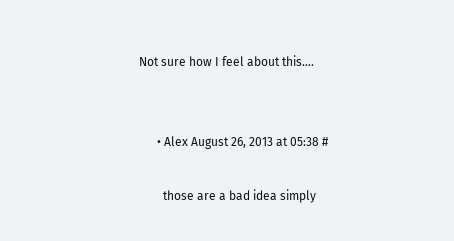Not sure how I feel about this….


      • Alex August 26, 2013 at 05:38 #

        those are a bad idea simply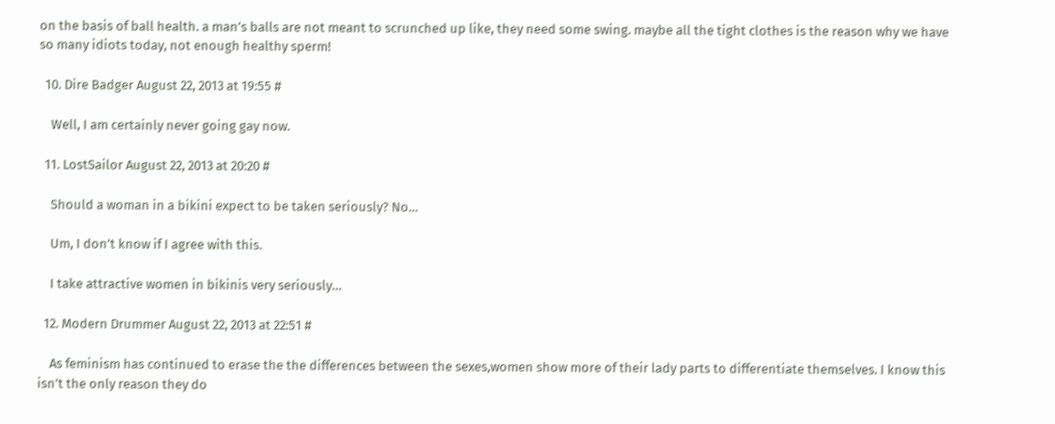on the basis of ball health. a man’s balls are not meant to scrunched up like, they need some swing. maybe all the tight clothes is the reason why we have so many idiots today, not enough healthy sperm!

  10. Dire Badger August 22, 2013 at 19:55 #

    Well, I am certainly never going gay now.

  11. LostSailor August 22, 2013 at 20:20 #

    Should a woman in a bikini expect to be taken seriously? No…

    Um, I don’t know if I agree with this.

    I take attractive women in bikinis very seriously…

  12. Modern Drummer August 22, 2013 at 22:51 #

    As feminism has continued to erase the the differences between the sexes,women show more of their lady parts to differentiate themselves. I know this isn’t the only reason they do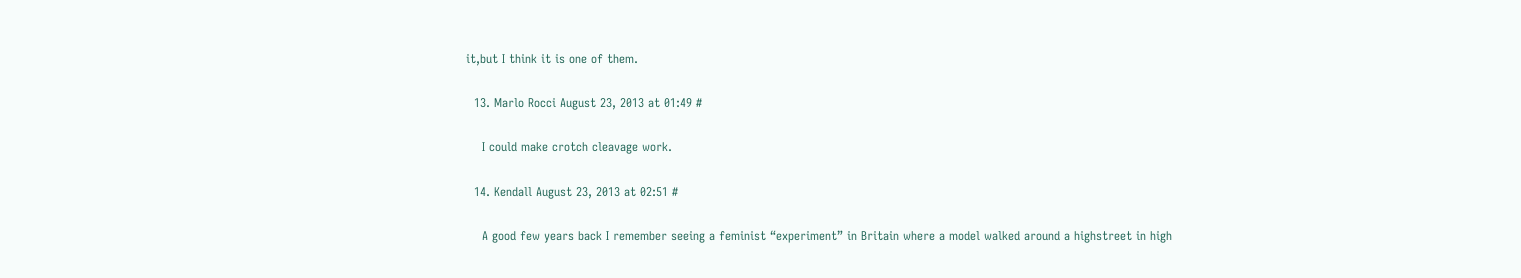it,but I think it is one of them.

  13. Marlo Rocci August 23, 2013 at 01:49 #

    I could make crotch cleavage work.

  14. Kendall August 23, 2013 at 02:51 #

    A good few years back I remember seeing a feminist “experiment” in Britain where a model walked around a highstreet in high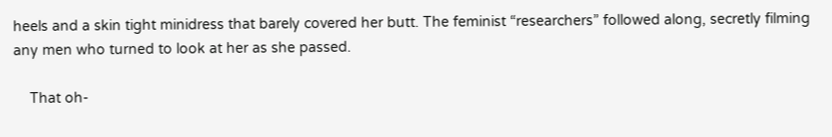heels and a skin tight minidress that barely covered her butt. The feminist “researchers” followed along, secretly filming any men who turned to look at her as she passed.

    That oh-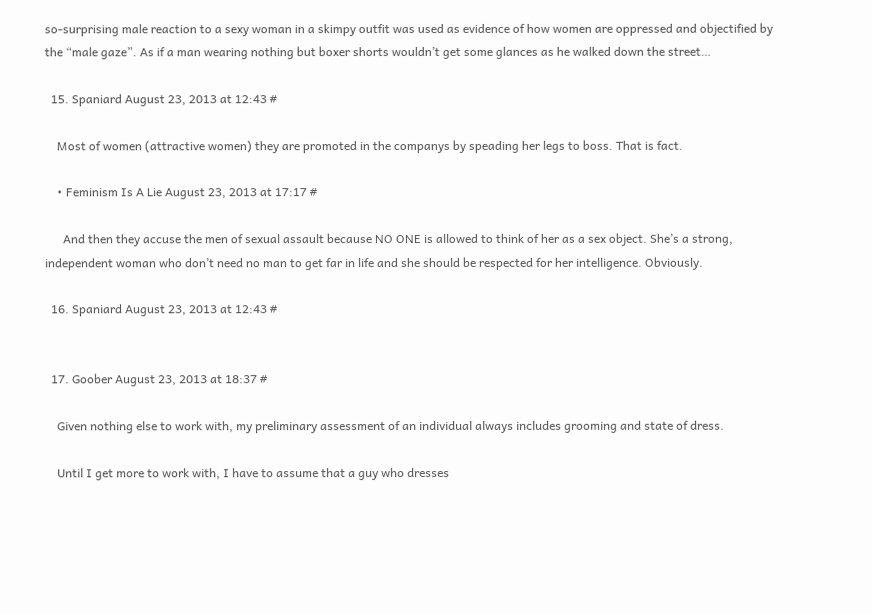so-surprising male reaction to a sexy woman in a skimpy outfit was used as evidence of how women are oppressed and objectified by the “male gaze”. As if a man wearing nothing but boxer shorts wouldn’t get some glances as he walked down the street…

  15. Spaniard August 23, 2013 at 12:43 #

    Most of women (attractive women) they are promoted in the companys by speading her legs to boss. That is fact.

    • Feminism Is A Lie August 23, 2013 at 17:17 #

      And then they accuse the men of sexual assault because NO ONE is allowed to think of her as a sex object. She’s a strong, independent woman who don’t need no man to get far in life and she should be respected for her intelligence. Obviously.

  16. Spaniard August 23, 2013 at 12:43 #


  17. Goober August 23, 2013 at 18:37 #

    Given nothing else to work with, my preliminary assessment of an individual always includes grooming and state of dress.

    Until I get more to work with, I have to assume that a guy who dresses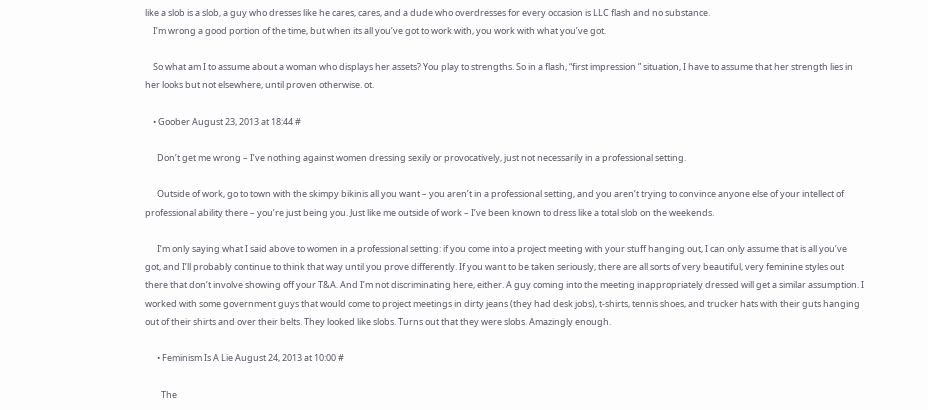like a slob is a slob, a guy who dresses like he cares, cares, and a dude who overdresses for every occasion is LLC flash and no substance.
    I’m wrong a good portion of the time, but when its all you’ve got to work with, you work with what you’ve got.

    So what am I to assume about a woman who displays her assets? You play to strengths. So in a flash, “first impression ” situation, I have to assume that her strength lies in her looks but not elsewhere, until proven otherwise. ot.

    • Goober August 23, 2013 at 18:44 #

      Don’t get me wrong – I’ve nothing against women dressing sexily or provocatively, just not necessarily in a professional setting.

      Outside of work, go to town with the skimpy bikinis all you want – you aren’t in a professional setting, and you aren’t trying to convince anyone else of your intellect of professional ability there – you’re just being you. Just like me outside of work – I’ve been known to dress like a total slob on the weekends.

      I’m only saying what I said above to women in a professional setting: if you come into a project meeting with your stuff hanging out, I can only assume that is all you’ve got, and I’ll probably continue to think that way until you prove differently. If you want to be taken seriously, there are all sorts of very beautiful, very feminine styles out there that don’t involve showing off your T&A. And I’m not discriminating here, either. A guy coming into the meeting inappropriately dressed will get a similar assumption. I worked with some government guys that would come to project meetings in dirty jeans (they had desk jobs), t-shirts, tennis shoes, and trucker hats with their guts hanging out of their shirts and over their belts. They looked like slobs. Turns out that they were slobs. Amazingly enough.

      • Feminism Is A Lie August 24, 2013 at 10:00 #

        The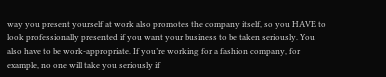way you present yourself at work also promotes the company itself, so you HAVE to look professionally presented if you want your business to be taken seriously. You also have to be work-appropriate. If you’re working for a fashion company, for example, no one will take you seriously if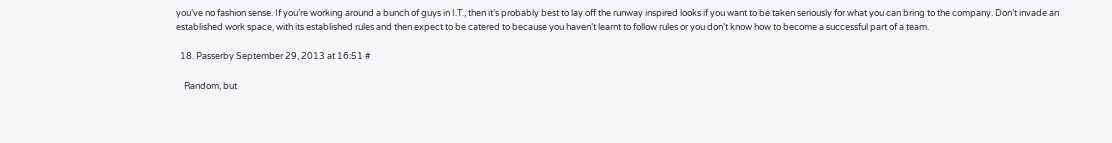you’ve no fashion sense. If you’re working around a bunch of guys in I.T., then it’s probably best to lay off the runway inspired looks if you want to be taken seriously for what you can bring to the company. Don’t invade an established work space, with its established rules and then expect to be catered to because you haven’t learnt to follow rules or you don’t know how to become a successful part of a team.

  18. Passerby September 29, 2013 at 16:51 #

    Random, but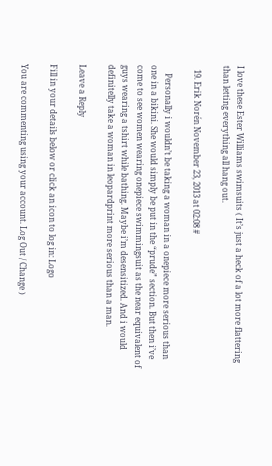I love these Ester Williams swimsuits ( It’s just a heck of a lot more flattering than letting everything all hang out.

  19. Erik Norén November 23, 2013 at 02:08 #

    Personally i wouldn’t be taking a woman in a onepiece more serious than one in a bikini. She would simply be put in the “prude” section. But then i’ve come to see women wearing onepiece swimmingsuit as the near equivalent of guys wearing a tshirt while bathing. Maybe i’m desensitized. And i would definitelly take a woman in leopardprint more serious than a man.

Leave a Reply

Fill in your details below or click an icon to log in: Logo

You are commenting using your account. Log Out / Change )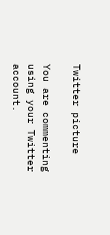Twitter picture

You are commenting using your Twitter account.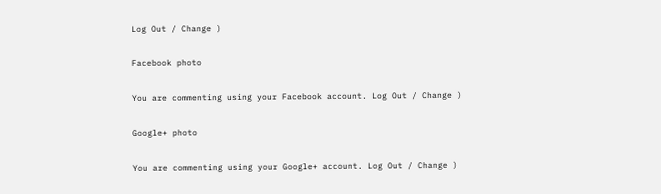Log Out / Change )

Facebook photo

You are commenting using your Facebook account. Log Out / Change )

Google+ photo

You are commenting using your Google+ account. Log Out / Change )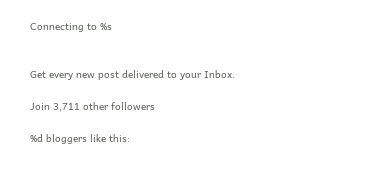Connecting to %s


Get every new post delivered to your Inbox.

Join 3,711 other followers

%d bloggers like this: